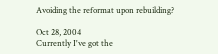Avoiding the reformat upon rebuilding?

Oct 28, 2004
Currently I've got the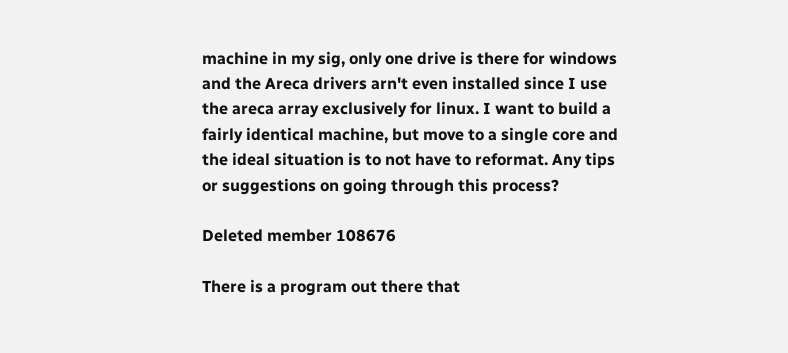machine in my sig, only one drive is there for windows and the Areca drivers arn't even installed since I use the areca array exclusively for linux. I want to build a fairly identical machine, but move to a single core and the ideal situation is to not have to reformat. Any tips or suggestions on going through this process?

Deleted member 108676

There is a program out there that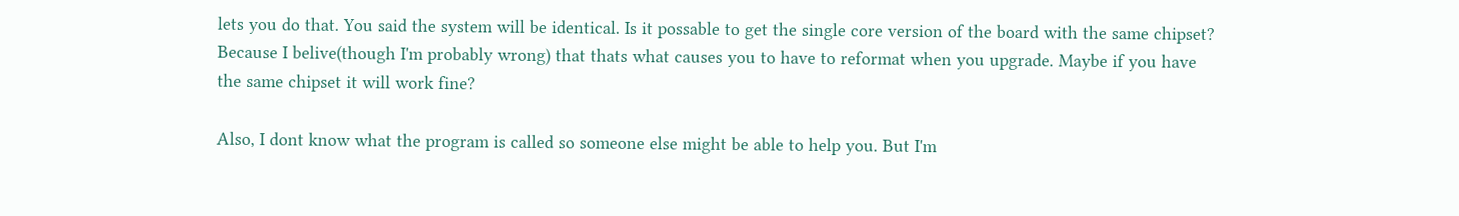lets you do that. You said the system will be identical. Is it possable to get the single core version of the board with the same chipset? Because I belive(though I'm probably wrong) that thats what causes you to have to reformat when you upgrade. Maybe if you have the same chipset it will work fine?

Also, I dont know what the program is called so someone else might be able to help you. But I'm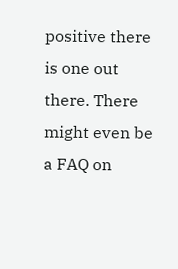positive there is one out there. There might even be a FAQ on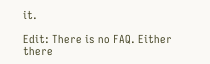it.

Edit: There is no FAQ. Either there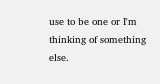use to be one or I'm thinking of something else.